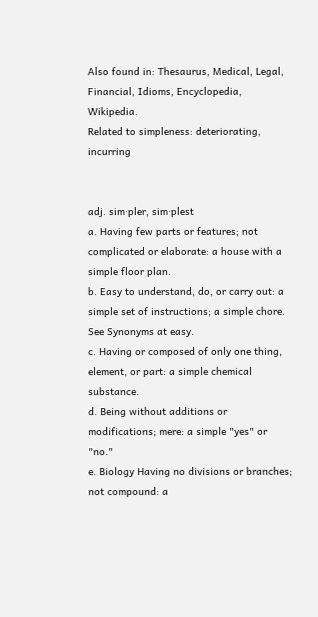Also found in: Thesaurus, Medical, Legal, Financial, Idioms, Encyclopedia, Wikipedia.
Related to simpleness: deteriorating, incurring


adj. sim·pler, sim·plest
a. Having few parts or features; not complicated or elaborate: a house with a simple floor plan.
b. Easy to understand, do, or carry out: a simple set of instructions; a simple chore. See Synonyms at easy.
c. Having or composed of only one thing, element, or part: a simple chemical substance.
d. Being without additions or modifications; mere: a simple "yes" or "no."
e. Biology Having no divisions or branches; not compound: a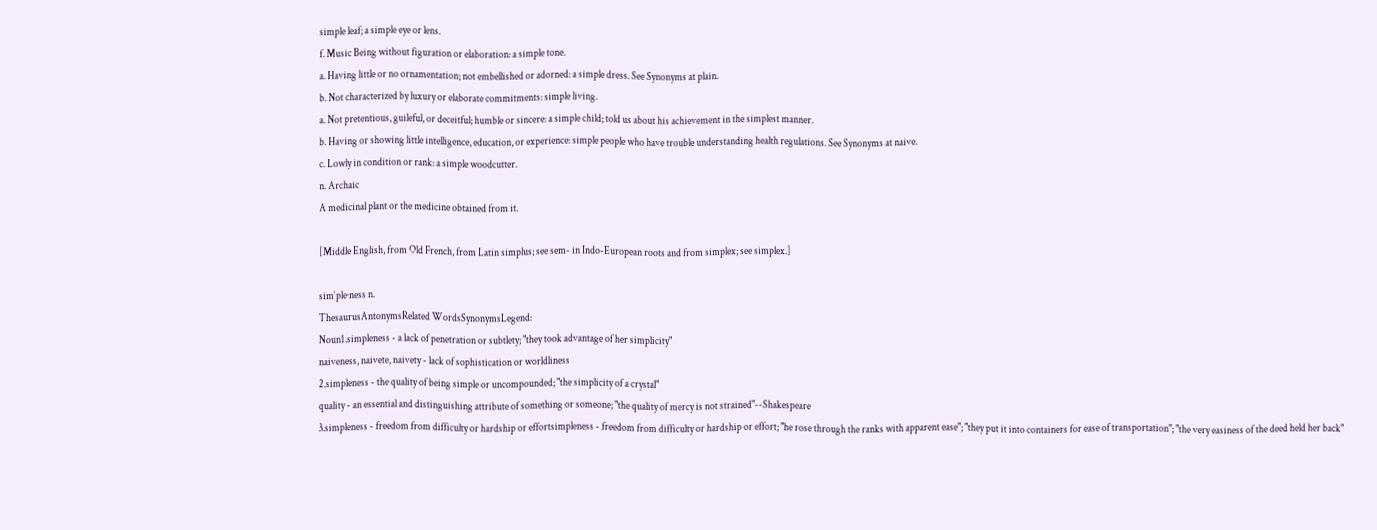simple leaf; a simple eye or lens.
f. Music Being without figuration or elaboration: a simple tone.
a. Having little or no ornamentation; not embellished or adorned: a simple dress. See Synonyms at plain.
b. Not characterized by luxury or elaborate commitments: simple living.
a. Not pretentious, guileful, or deceitful; humble or sincere: a simple child; told us about his achievement in the simplest manner.
b. Having or showing little intelligence, education, or experience: simple people who have trouble understanding health regulations. See Synonyms at naive.
c. Lowly in condition or rank: a simple woodcutter.
n. Archaic
A medicinal plant or the medicine obtained from it.

[Middle English, from Old French, from Latin simplus; see sem- in Indo-European roots and from simplex; see simplex.]

sim′ple·ness n.
ThesaurusAntonymsRelated WordsSynonymsLegend:
Noun1.simpleness - a lack of penetration or subtlety; "they took advantage of her simplicity"
naiveness, naivete, naivety - lack of sophistication or worldliness
2.simpleness - the quality of being simple or uncompounded; "the simplicity of a crystal"
quality - an essential and distinguishing attribute of something or someone; "the quality of mercy is not strained"--Shakespeare
3.simpleness - freedom from difficulty or hardship or effortsimpleness - freedom from difficulty or hardship or effort; "he rose through the ranks with apparent ease"; "they put it into containers for ease of transportation"; "the very easiness of the deed held her back"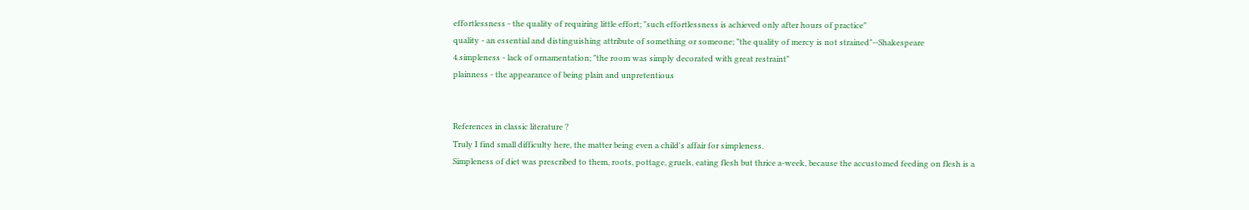effortlessness - the quality of requiring little effort; "such effortlessness is achieved only after hours of practice"
quality - an essential and distinguishing attribute of something or someone; "the quality of mercy is not strained"--Shakespeare
4.simpleness - lack of ornamentation; "the room was simply decorated with great restraint"
plainness - the appearance of being plain and unpretentious


References in classic literature ?
Truly I find small difficulty here, the matter being even a child's affair for simpleness.
Simpleness of diet was prescribed to them, roots, pottage, gruels, eating flesh but thrice a-week, because the accustomed feeding on flesh is a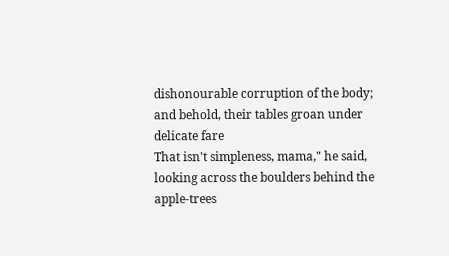dishonourable corruption of the body; and behold, their tables groan under delicate fare
That isn't simpleness, mama," he said, looking across the boulders behind the apple-trees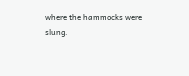where the hammocks were slung.